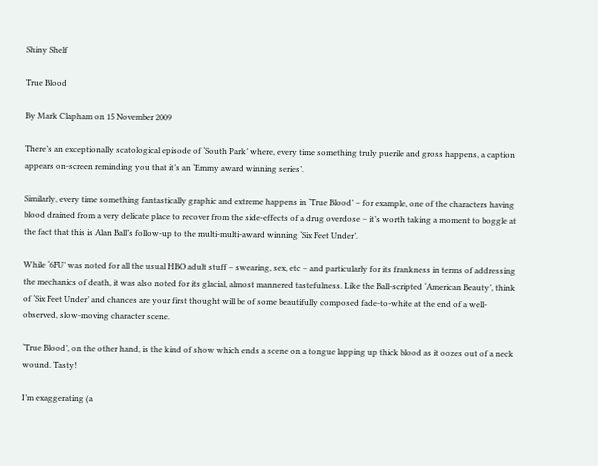Shiny Shelf

True Blood

By Mark Clapham on 15 November 2009

There’s an exceptionally scatological episode of ‘South Park’ where, every time something truly puerile and gross happens, a caption appears on-screen reminding you that it’s an ‘Emmy award winning series’.

Similarly, every time something fantastically graphic and extreme happens in ‘True Blood’ – for example, one of the characters having blood drained from a very delicate place to recover from the side-effects of a drug overdose – it’s worth taking a moment to boggle at the fact that this is Alan Ball’s follow-up to the multi-multi-award winning ‘Six Feet Under’.

While ‘6FU’ was noted for all the usual HBO adult stuff – swearing, sex, etc – and particularly for its frankness in terms of addressing the mechanics of death, it was also noted for its glacial, almost mannered tastefulness. Like the Ball-scripted ‘American Beauty’, think of ‘Six Feet Under’ and chances are your first thought will be of some beautifully composed fade-to-white at the end of a well-observed, slow-moving character scene.

‘True Blood’, on the other hand, is the kind of show which ends a scene on a tongue lapping up thick blood as it oozes out of a neck wound. Tasty!

I’m exaggerating (a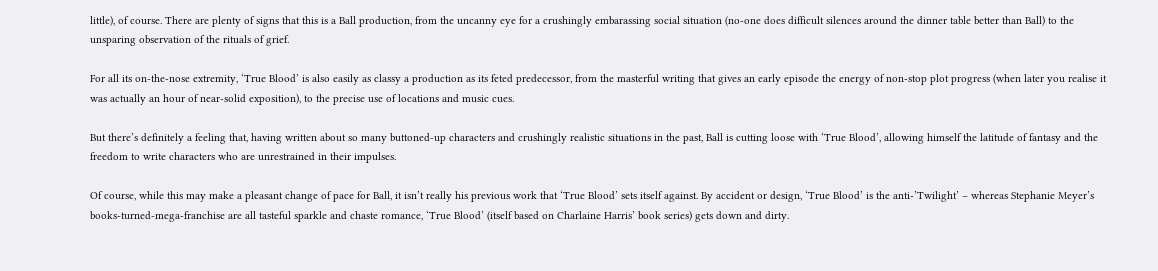little), of course. There are plenty of signs that this is a Ball production, from the uncanny eye for a crushingly embarassing social situation (no-one does difficult silences around the dinner table better than Ball) to the unsparing observation of the rituals of grief.

For all its on-the-nose extremity, ‘True Blood’ is also easily as classy a production as its feted predecessor, from the masterful writing that gives an early episode the energy of non-stop plot progress (when later you realise it was actually an hour of near-solid exposition), to the precise use of locations and music cues.

But there’s definitely a feeling that, having written about so many buttoned-up characters and crushingly realistic situations in the past, Ball is cutting loose with ‘True Blood’, allowing himself the latitude of fantasy and the freedom to write characters who are unrestrained in their impulses.

Of course, while this may make a pleasant change of pace for Ball, it isn’t really his previous work that ‘True Blood’ sets itself against. By accident or design, ‘True Blood’ is the anti-’Twilight’ – whereas Stephanie Meyer’s books-turned-mega-franchise are all tasteful sparkle and chaste romance, ‘True Blood’ (itself based on Charlaine Harris’ book series) gets down and dirty.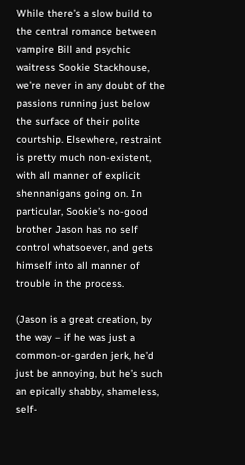While there’s a slow build to the central romance between vampire Bill and psychic waitress Sookie Stackhouse, we’re never in any doubt of the passions running just below the surface of their polite courtship. Elsewhere, restraint is pretty much non-existent, with all manner of explicit shennanigans going on. In particular, Sookie’s no-good brother Jason has no self control whatsoever, and gets himself into all manner of trouble in the process.

(Jason is a great creation, by the way – if he was just a common-or-garden jerk, he’d just be annoying, but he’s such an epically shabby, shameless, self-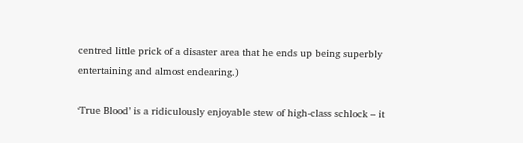centred little prick of a disaster area that he ends up being superbly entertaining and almost endearing.)

‘True Blood’ is a ridiculously enjoyable stew of high-class schlock – it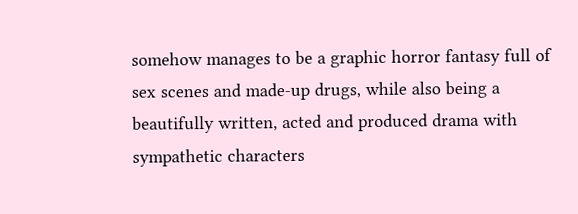somehow manages to be a graphic horror fantasy full of sex scenes and made-up drugs, while also being a beautifully written, acted and produced drama with sympathetic characters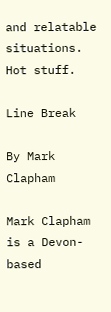and relatable situations. Hot stuff.

Line Break

By Mark Clapham

Mark Clapham is a Devon-based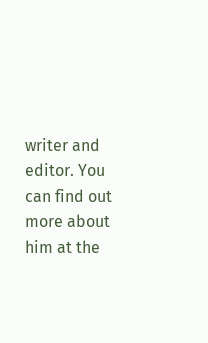writer and editor. You can find out more about him at the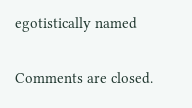egotistically named

Comments are closed.